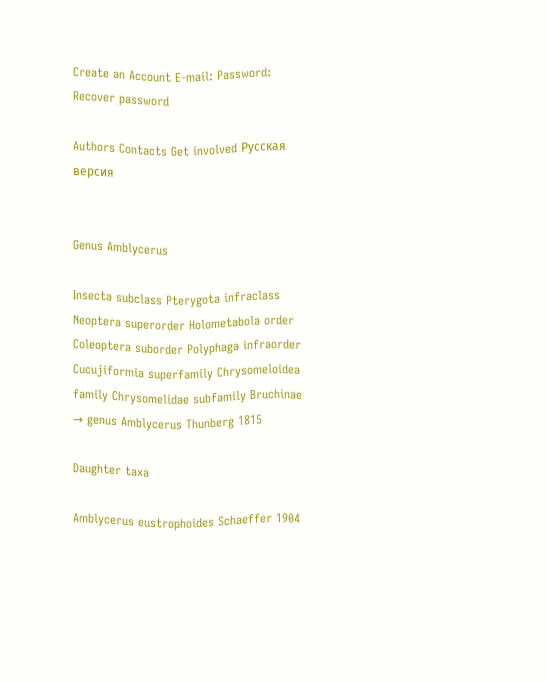Create an Account E-mail: Password: Recover password

Authors Contacts Get involved Русская версия


Genus Amblycerus

Insecta subclass Pterygota infraclass Neoptera superorder Holometabola order Coleoptera suborder Polyphaga infraorder Cucujiformia superfamily Chrysomeloidea family Chrysomelidae subfamily Bruchinae → genus Amblycerus Thunberg 1815

Daughter taxa

Amblycerus eustrophoides Schaeffer 1904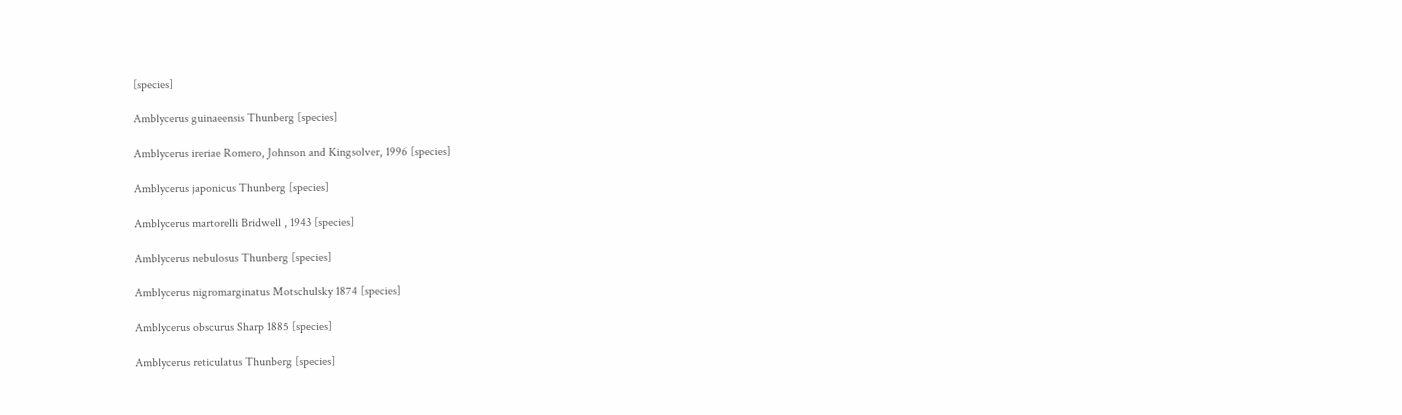[species]

Amblycerus guinaeensis Thunberg [species]

Amblycerus ireriae Romero, Johnson and Kingsolver, 1996 [species]

Amblycerus japonicus Thunberg [species]

Amblycerus martorelli Bridwell , 1943 [species]

Amblycerus nebulosus Thunberg [species]

Amblycerus nigromarginatus Motschulsky 1874 [species]

Amblycerus obscurus Sharp 1885 [species]

Amblycerus reticulatus Thunberg [species]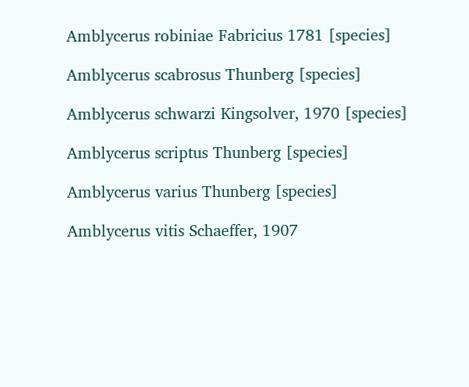Amblycerus robiniae Fabricius 1781 [species]

Amblycerus scabrosus Thunberg [species]

Amblycerus schwarzi Kingsolver, 1970 [species]

Amblycerus scriptus Thunberg [species]

Amblycerus varius Thunberg [species]

Amblycerus vitis Schaeffer, 1907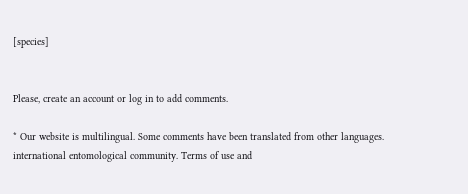[species]


Please, create an account or log in to add comments.

* Our website is multilingual. Some comments have been translated from other languages. international entomological community. Terms of use and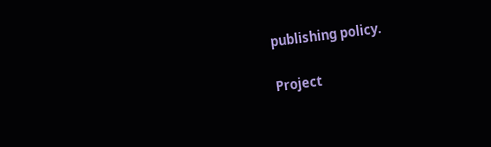publishing policy.

Project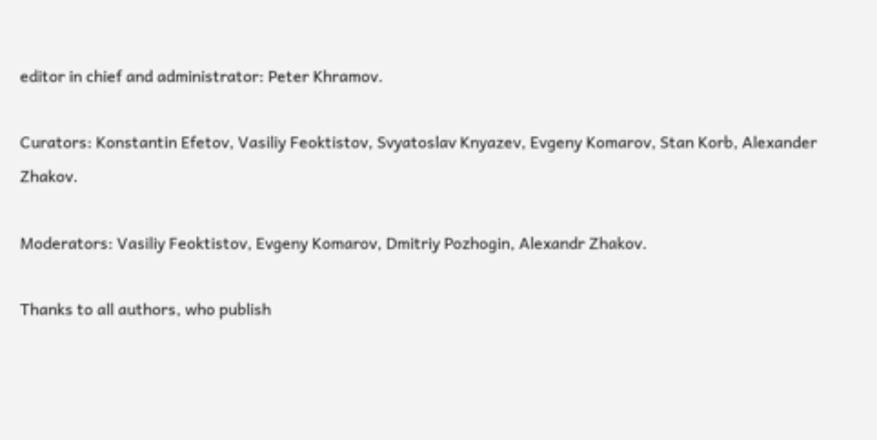editor in chief and administrator: Peter Khramov.

Curators: Konstantin Efetov, Vasiliy Feoktistov, Svyatoslav Knyazev, Evgeny Komarov, Stan Korb, Alexander Zhakov.

Moderators: Vasiliy Feoktistov, Evgeny Komarov, Dmitriy Pozhogin, Alexandr Zhakov.

Thanks to all authors, who publish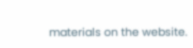materials on the website.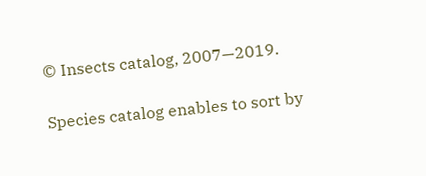© Insects catalog, 2007—2019.

Species catalog enables to sort by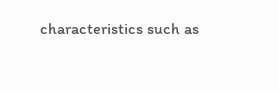characteristics such as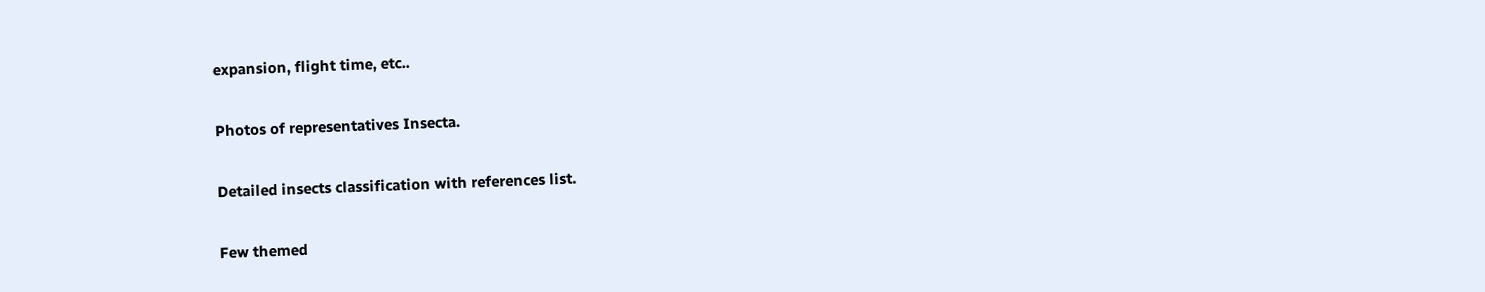expansion, flight time, etc..

Photos of representatives Insecta.

Detailed insects classification with references list.

Few themed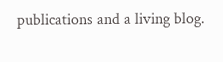publications and a living blog.